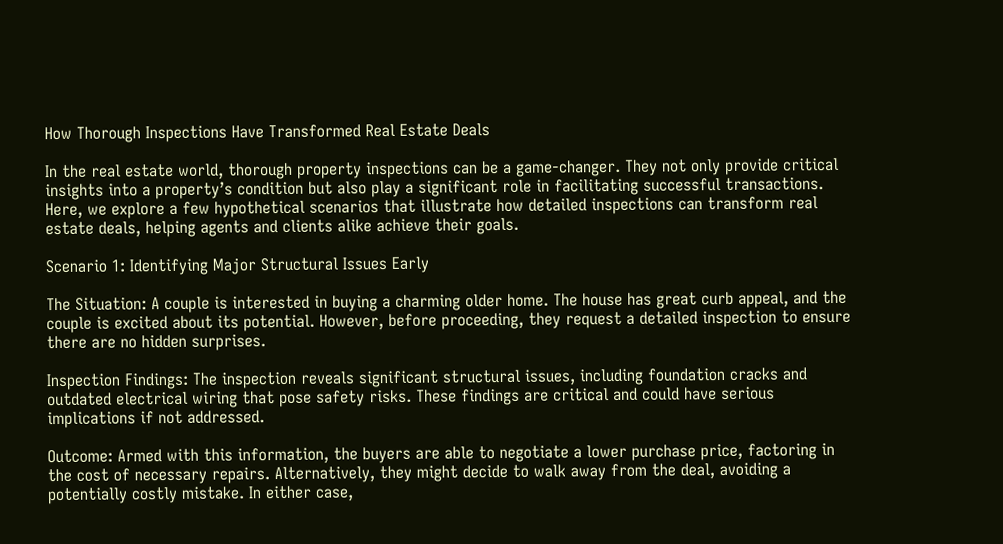How Thorough Inspections Have Transformed Real Estate Deals

In the real estate world, thorough property inspections can be a game-changer. They not only provide critical insights into a property’s condition but also play a significant role in facilitating successful transactions. Here, we explore a few hypothetical scenarios that illustrate how detailed inspections can transform real estate deals, helping agents and clients alike achieve their goals.

Scenario 1: Identifying Major Structural Issues Early

The Situation: A couple is interested in buying a charming older home. The house has great curb appeal, and the couple is excited about its potential. However, before proceeding, they request a detailed inspection to ensure there are no hidden surprises.

Inspection Findings: The inspection reveals significant structural issues, including foundation cracks and outdated electrical wiring that pose safety risks. These findings are critical and could have serious implications if not addressed.

Outcome: Armed with this information, the buyers are able to negotiate a lower purchase price, factoring in the cost of necessary repairs. Alternatively, they might decide to walk away from the deal, avoiding a potentially costly mistake. In either case,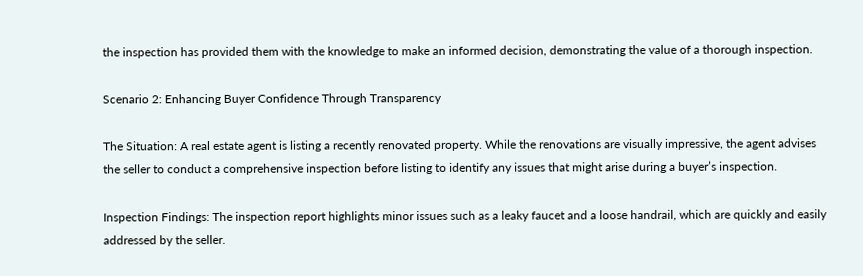the inspection has provided them with the knowledge to make an informed decision, demonstrating the value of a thorough inspection.

Scenario 2: Enhancing Buyer Confidence Through Transparency

The Situation: A real estate agent is listing a recently renovated property. While the renovations are visually impressive, the agent advises the seller to conduct a comprehensive inspection before listing to identify any issues that might arise during a buyer’s inspection.

Inspection Findings: The inspection report highlights minor issues such as a leaky faucet and a loose handrail, which are quickly and easily addressed by the seller.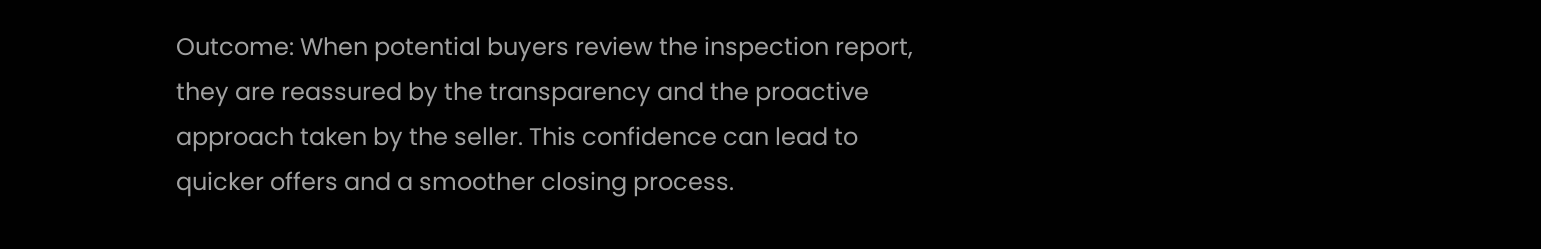Outcome: When potential buyers review the inspection report, they are reassured by the transparency and the proactive approach taken by the seller. This confidence can lead to quicker offers and a smoother closing process.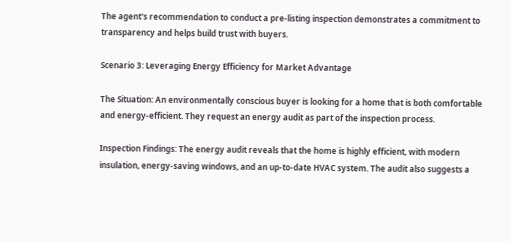The agent's recommendation to conduct a pre-listing inspection demonstrates a commitment to transparency and helps build trust with buyers.

Scenario 3: Leveraging Energy Efficiency for Market Advantage

The Situation: An environmentally conscious buyer is looking for a home that is both comfortable and energy-efficient. They request an energy audit as part of the inspection process.

Inspection Findings: The energy audit reveals that the home is highly efficient, with modern insulation, energy-saving windows, and an up-to-date HVAC system. The audit also suggests a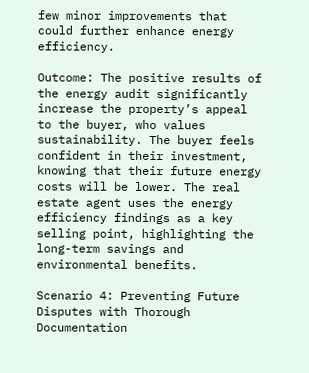few minor improvements that could further enhance energy efficiency.

Outcome: The positive results of the energy audit significantly increase the property’s appeal to the buyer, who values sustainability. The buyer feels confident in their investment, knowing that their future energy costs will be lower. The real estate agent uses the energy efficiency findings as a key selling point, highlighting the long-term savings and environmental benefits.

Scenario 4: Preventing Future Disputes with Thorough Documentation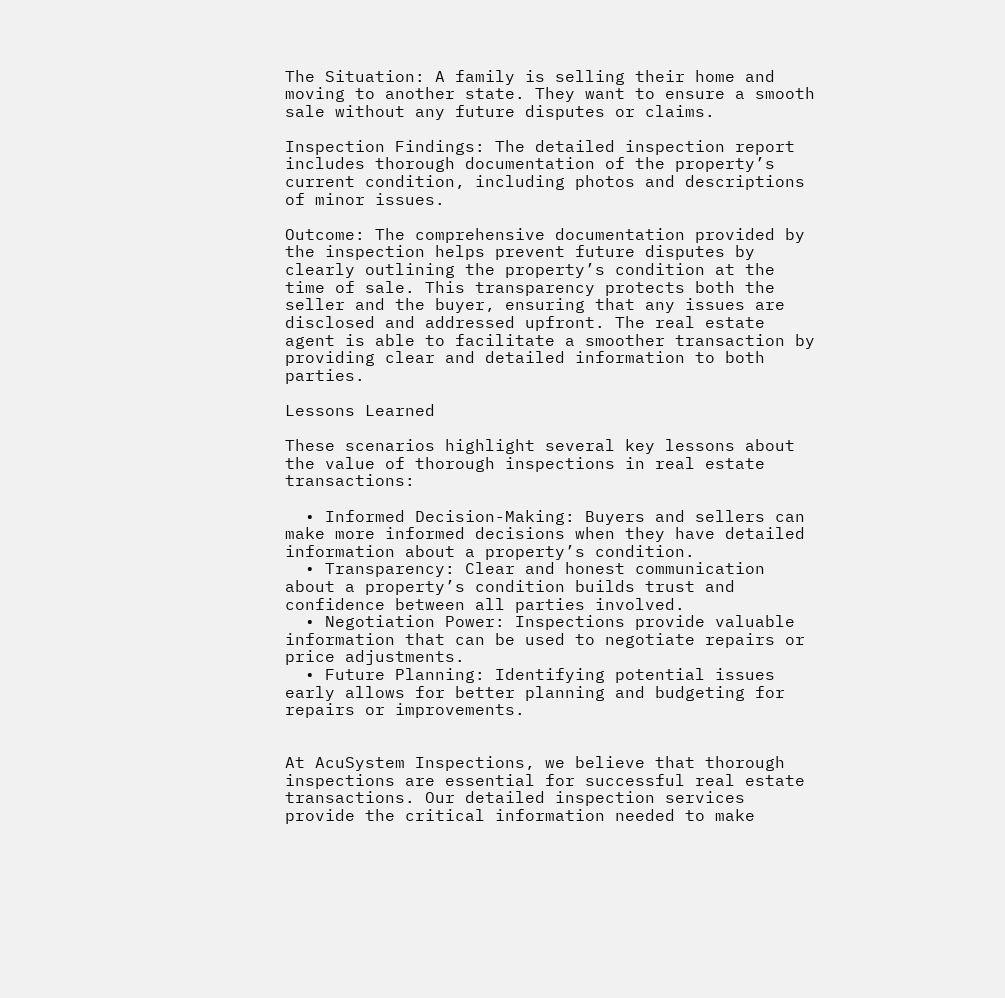The Situation: A family is selling their home and moving to another state. They want to ensure a smooth sale without any future disputes or claims.

Inspection Findings: The detailed inspection report includes thorough documentation of the property’s current condition, including photos and descriptions of minor issues.

Outcome: The comprehensive documentation provided by the inspection helps prevent future disputes by clearly outlining the property’s condition at the time of sale. This transparency protects both the seller and the buyer, ensuring that any issues are disclosed and addressed upfront. The real estate agent is able to facilitate a smoother transaction by providing clear and detailed information to both parties.

Lessons Learned

These scenarios highlight several key lessons about the value of thorough inspections in real estate transactions:

  • Informed Decision-Making: Buyers and sellers can make more informed decisions when they have detailed information about a property’s condition.
  • Transparency: Clear and honest communication about a property’s condition builds trust and confidence between all parties involved.
  • Negotiation Power: Inspections provide valuable information that can be used to negotiate repairs or price adjustments.
  • Future Planning: Identifying potential issues early allows for better planning and budgeting for repairs or improvements.


At AcuSystem Inspections, we believe that thorough inspections are essential for successful real estate transactions. Our detailed inspection services provide the critical information needed to make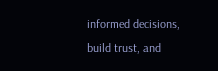informed decisions, build trust, and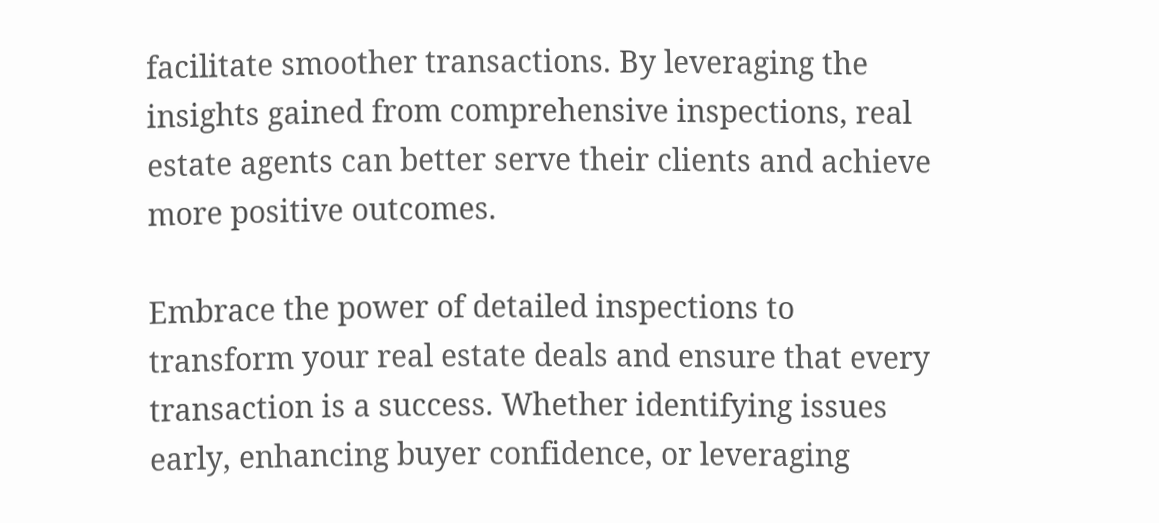facilitate smoother transactions. By leveraging the insights gained from comprehensive inspections, real estate agents can better serve their clients and achieve more positive outcomes.

Embrace the power of detailed inspections to transform your real estate deals and ensure that every transaction is a success. Whether identifying issues early, enhancing buyer confidence, or leveraging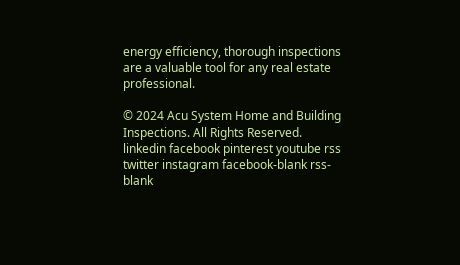energy efficiency, thorough inspections are a valuable tool for any real estate professional.

© 2024 Acu System Home and Building Inspections. All Rights Reserved.
linkedin facebook pinterest youtube rss twitter instagram facebook-blank rss-blank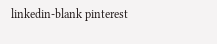linkedin-blank pinterest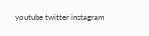youtube twitter instagram